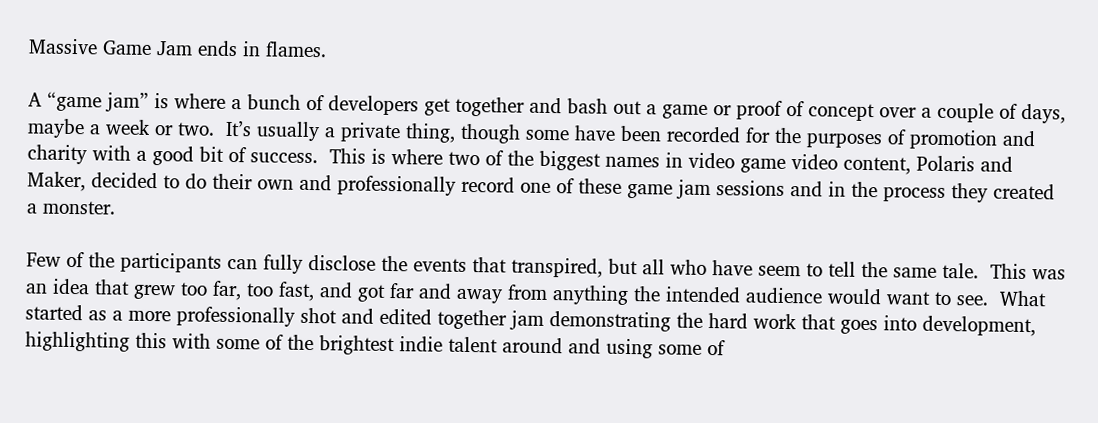Massive Game Jam ends in flames.

A “game jam” is where a bunch of developers get together and bash out a game or proof of concept over a couple of days, maybe a week or two.  It’s usually a private thing, though some have been recorded for the purposes of promotion and charity with a good bit of success.  This is where two of the biggest names in video game video content, Polaris and Maker, decided to do their own and professionally record one of these game jam sessions and in the process they created a monster.

Few of the participants can fully disclose the events that transpired, but all who have seem to tell the same tale.  This was an idea that grew too far, too fast, and got far and away from anything the intended audience would want to see.  What started as a more professionally shot and edited together jam demonstrating the hard work that goes into development, highlighting this with some of the brightest indie talent around and using some of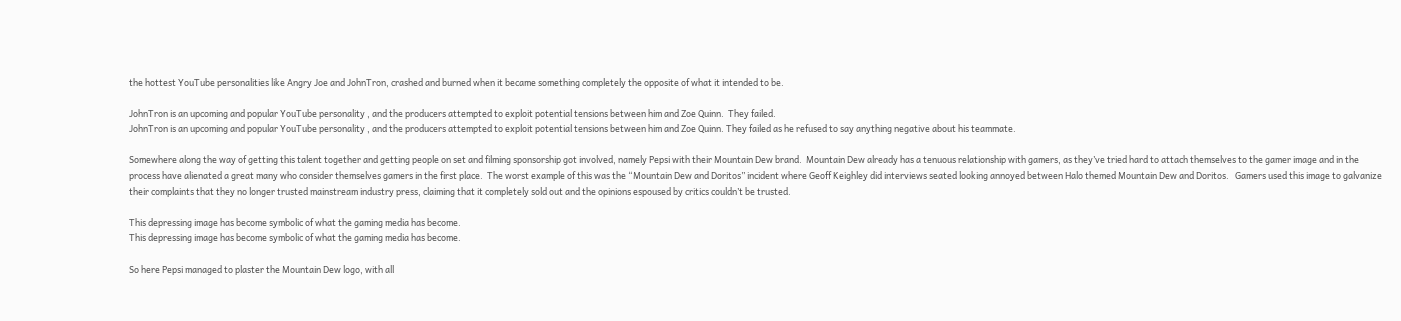the hottest YouTube personalities like Angry Joe and JohnTron, crashed and burned when it became something completely the opposite of what it intended to be.

JohnTron is an upcoming and popular YouTube personality , and the producers attempted to exploit potential tensions between him and Zoe Quinn.  They failed.
JohnTron is an upcoming and popular YouTube personality , and the producers attempted to exploit potential tensions between him and Zoe Quinn. They failed as he refused to say anything negative about his teammate.

Somewhere along the way of getting this talent together and getting people on set and filming sponsorship got involved, namely Pepsi with their Mountain Dew brand.  Mountain Dew already has a tenuous relationship with gamers, as they’ve tried hard to attach themselves to the gamer image and in the process have alienated a great many who consider themselves gamers in the first place.  The worst example of this was the “Mountain Dew and Doritos” incident where Geoff Keighley did interviews seated looking annoyed between Halo themed Mountain Dew and Doritos.   Gamers used this image to galvanize their complaints that they no longer trusted mainstream industry press, claiming that it completely sold out and the opinions espoused by critics couldn’t be trusted.

This depressing image has become symbolic of what the gaming media has become.
This depressing image has become symbolic of what the gaming media has become.

So here Pepsi managed to plaster the Mountain Dew logo, with all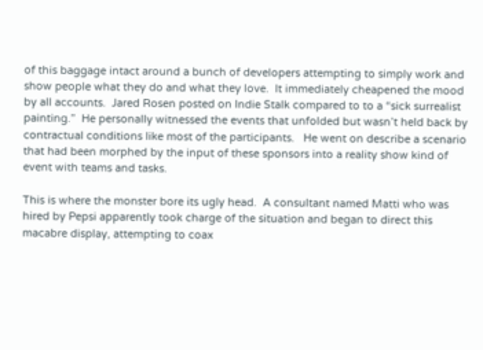of this baggage intact around a bunch of developers attempting to simply work and show people what they do and what they love.  It immediately cheapened the mood by all accounts.  Jared Rosen posted on Indie Stalk compared to to a “sick surrealist painting.”  He personally witnessed the events that unfolded but wasn’t held back by contractual conditions like most of the participants.   He went on describe a scenario that had been morphed by the input of these sponsors into a reality show kind of event with teams and tasks.

This is where the monster bore its ugly head.  A consultant named Matti who was hired by Pepsi apparently took charge of the situation and began to direct this macabre display, attempting to coax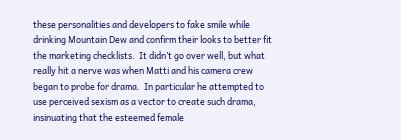these personalities and developers to fake smile while drinking Mountain Dew and confirm their looks to better fit the marketing checklists.  It didn’t go over well, but what really hit a nerve was when Matti and his camera crew began to probe for drama.  In particular he attempted to use perceived sexism as a vector to create such drama, insinuating that the esteemed female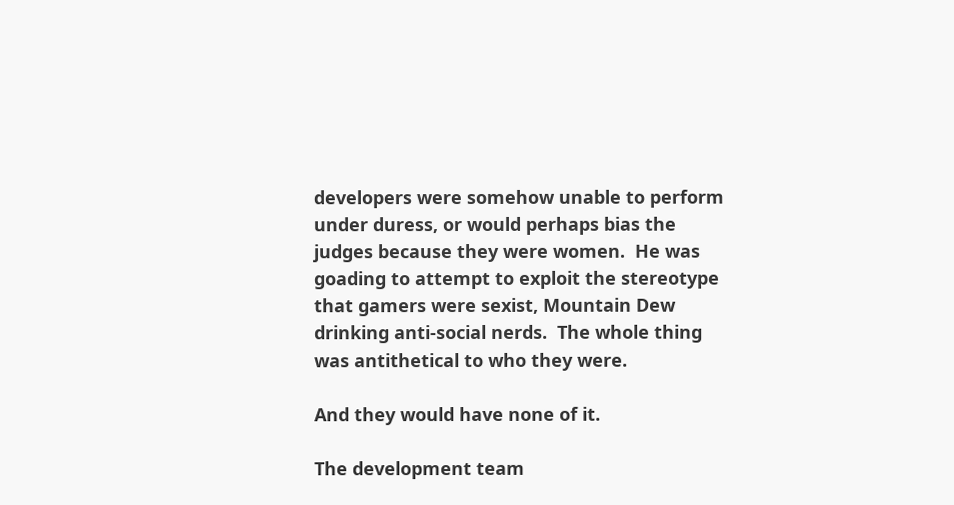developers were somehow unable to perform under duress, or would perhaps bias the judges because they were women.  He was goading to attempt to exploit the stereotype that gamers were sexist, Mountain Dew drinking anti-social nerds.  The whole thing was antithetical to who they were.

And they would have none of it.

The development team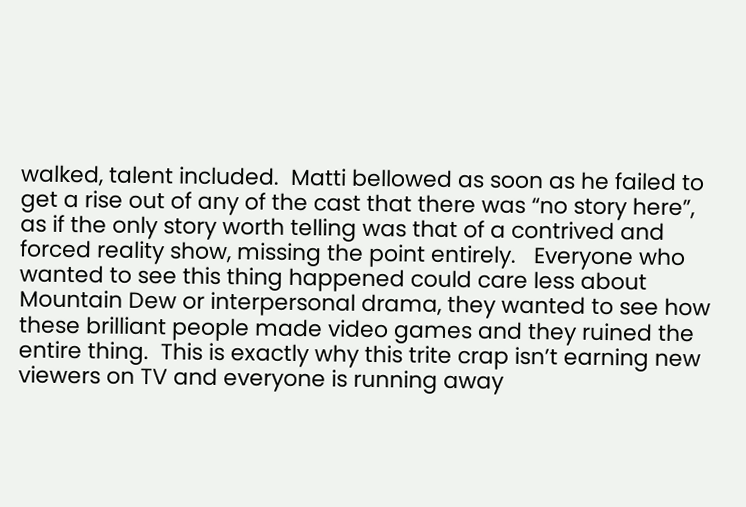walked, talent included.  Matti bellowed as soon as he failed to get a rise out of any of the cast that there was “no story here”, as if the only story worth telling was that of a contrived and forced reality show, missing the point entirely.   Everyone who wanted to see this thing happened could care less about Mountain Dew or interpersonal drama, they wanted to see how these brilliant people made video games and they ruined the entire thing.  This is exactly why this trite crap isn’t earning new viewers on TV and everyone is running away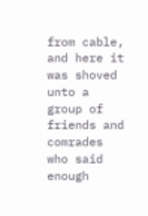from cable, and here it was shoved unto a group of friends and comrades who said enough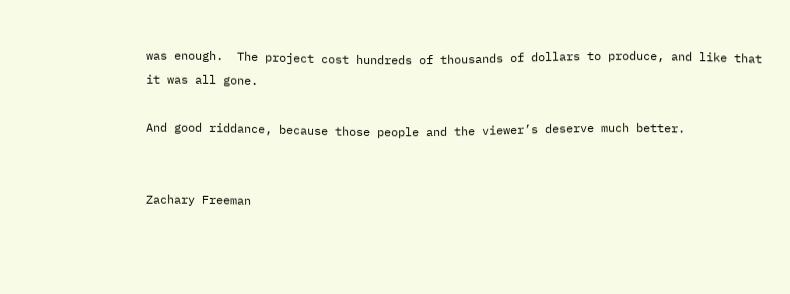was enough.  The project cost hundreds of thousands of dollars to produce, and like that it was all gone.

And good riddance, because those people and the viewer’s deserve much better.


Zachary Freeman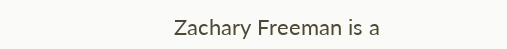Zachary Freeman is a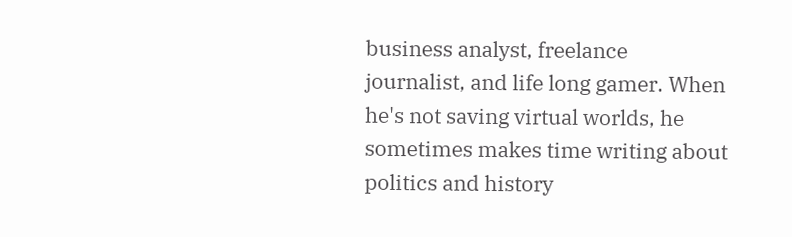business analyst, freelance journalist, and life long gamer. When he's not saving virtual worlds, he sometimes makes time writing about politics and history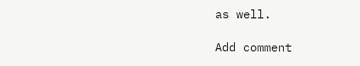as well.

Add comment